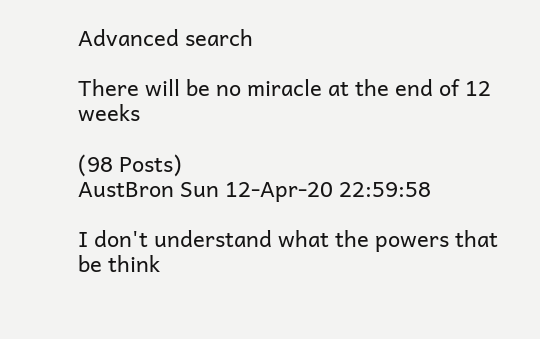Advanced search

There will be no miracle at the end of 12 weeks

(98 Posts)
AustBron Sun 12-Apr-20 22:59:58

I don't understand what the powers that be think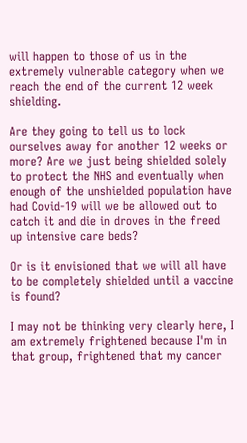will happen to those of us in the extremely vulnerable category when we reach the end of the current 12 week shielding.

Are they going to tell us to lock ourselves away for another 12 weeks or more? Are we just being shielded solely to protect the NHS and eventually when enough of the unshielded population have had Covid-19 will we be allowed out to catch it and die in droves in the freed up intensive care beds?

Or is it envisioned that we will all have to be completely shielded until a vaccine is found?

I may not be thinking very clearly here, I am extremely frightened because I'm in that group, frightened that my cancer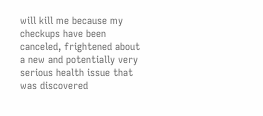will kill me because my checkups have been canceled, frightened about a new and potentially very serious health issue that was discovered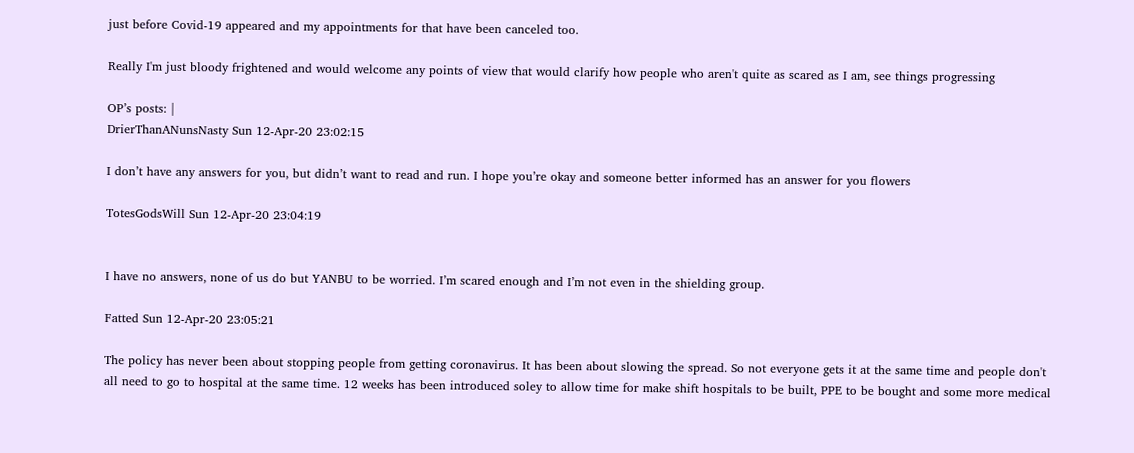just before Covid-19 appeared and my appointments for that have been canceled too.

Really I'm just bloody frightened and would welcome any points of view that would clarify how people who aren't quite as scared as I am, see things progressing

OP’s posts: |
DrierThanANunsNasty Sun 12-Apr-20 23:02:15

I don’t have any answers for you, but didn’t want to read and run. I hope you’re okay and someone better informed has an answer for you flowers

TotesGodsWill Sun 12-Apr-20 23:04:19


I have no answers, none of us do but YANBU to be worried. I’m scared enough and I’m not even in the shielding group.

Fatted Sun 12-Apr-20 23:05:21

The policy has never been about stopping people from getting coronavirus. It has been about slowing the spread. So not everyone gets it at the same time and people don't all need to go to hospital at the same time. 12 weeks has been introduced soley to allow time for make shift hospitals to be built, PPE to be bought and some more medical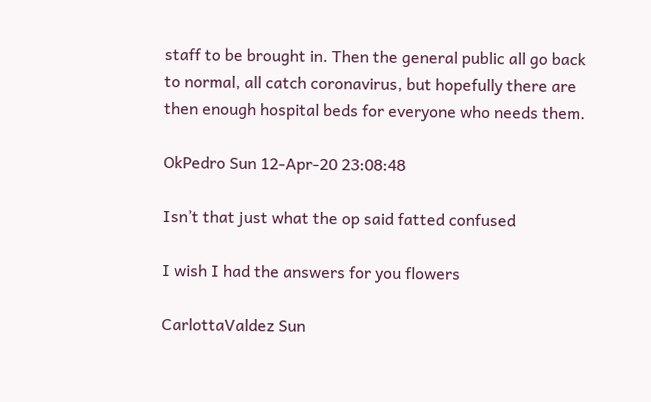staff to be brought in. Then the general public all go back to normal, all catch coronavirus, but hopefully there are then enough hospital beds for everyone who needs them.

OkPedro Sun 12-Apr-20 23:08:48

Isn’t that just what the op said fatted confused

I wish I had the answers for you flowers

CarlottaValdez Sun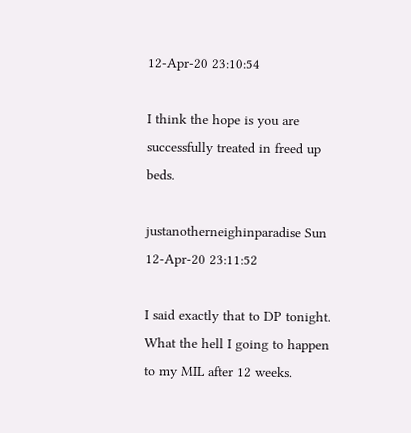12-Apr-20 23:10:54

I think the hope is you are successfully treated in freed up beds.

justanotherneighinparadise Sun 12-Apr-20 23:11:52

I said exactly that to DP tonight. What the hell I going to happen to my MIL after 12 weeks.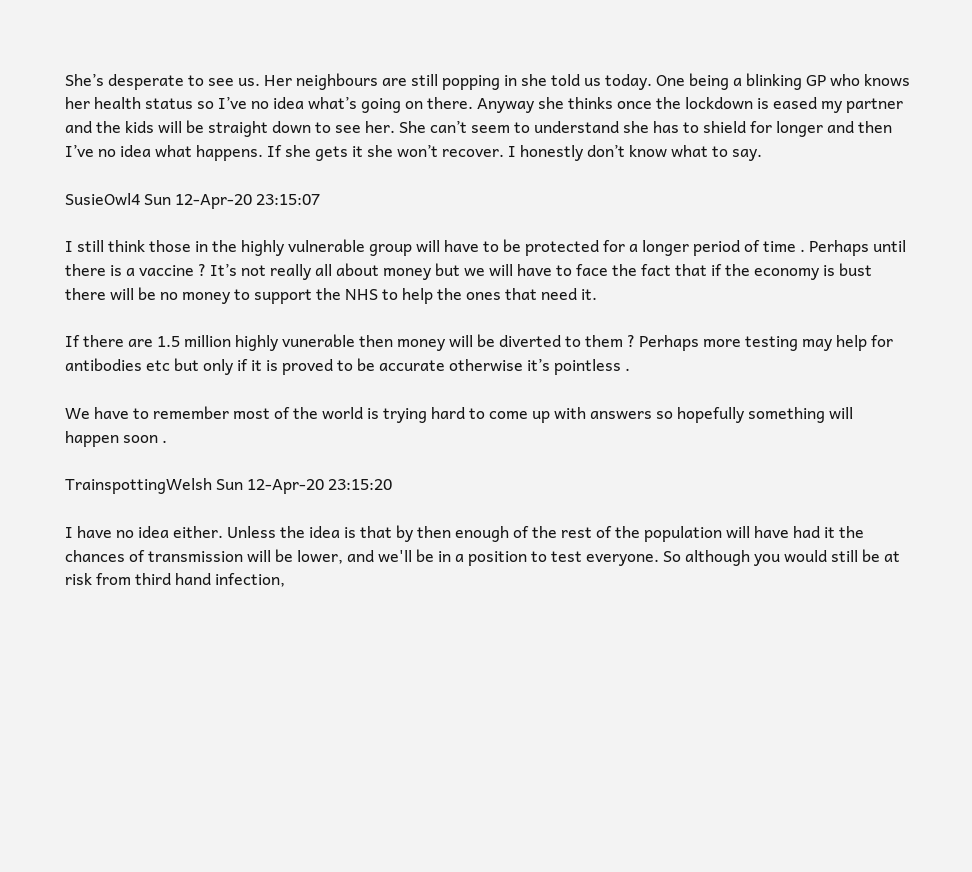She’s desperate to see us. Her neighbours are still popping in she told us today. One being a blinking GP who knows her health status so I’ve no idea what’s going on there. Anyway she thinks once the lockdown is eased my partner and the kids will be straight down to see her. She can’t seem to understand she has to shield for longer and then I’ve no idea what happens. If she gets it she won’t recover. I honestly don’t know what to say.

SusieOwl4 Sun 12-Apr-20 23:15:07

I still think those in the highly vulnerable group will have to be protected for a longer period of time . Perhaps until there is a vaccine ? It’s not really all about money but we will have to face the fact that if the economy is bust there will be no money to support the NHS to help the ones that need it.

If there are 1.5 million highly vunerable then money will be diverted to them ? Perhaps more testing may help for antibodies etc but only if it is proved to be accurate otherwise it’s pointless .

We have to remember most of the world is trying hard to come up with answers so hopefully something will happen soon .

TrainspottingWelsh Sun 12-Apr-20 23:15:20

I have no idea either. Unless the idea is that by then enough of the rest of the population will have had it the chances of transmission will be lower, and we'll be in a position to test everyone. So although you would still be at risk from third hand infection,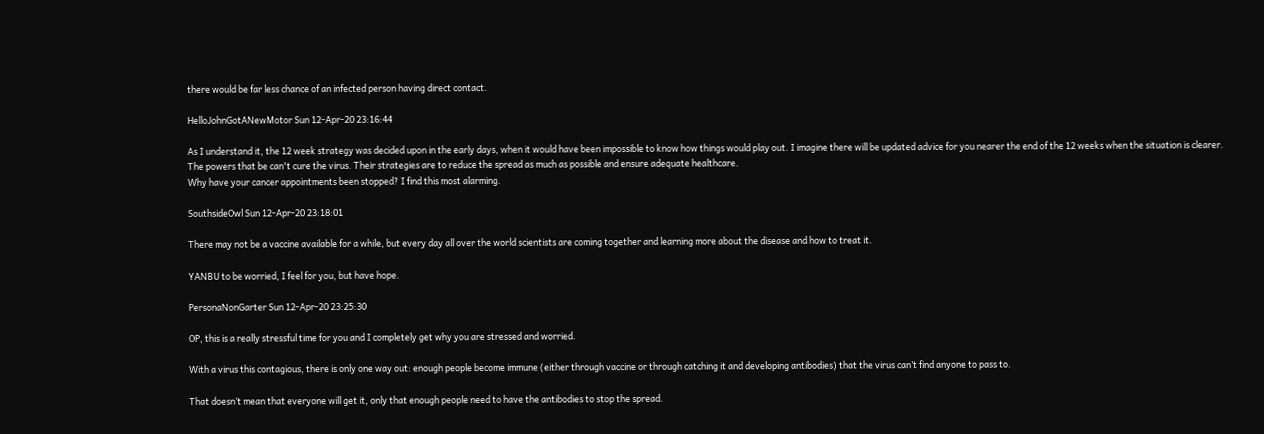there would be far less chance of an infected person having direct contact.

HelloJohnGotANewMotor Sun 12-Apr-20 23:16:44

As I understand it, the 12 week strategy was decided upon in the early days, when it would have been impossible to know how things would play out. I imagine there will be updated advice for you nearer the end of the 12 weeks when the situation is clearer.
The powers that be can't cure the virus. Their strategies are to reduce the spread as much as possible and ensure adequate healthcare.
Why have your cancer appointments been stopped? I find this most alarming.

SouthsideOwl Sun 12-Apr-20 23:18:01

There may not be a vaccine available for a while, but every day all over the world scientists are coming together and learning more about the disease and how to treat it.

YANBU to be worried, I feel for you, but have hope.

PersonaNonGarter Sun 12-Apr-20 23:25:30

OP, this is a really stressful time for you and I completely get why you are stressed and worried.

With a virus this contagious, there is only one way out: enough people become immune (either through vaccine or through catching it and developing antibodies) that the virus can’t find anyone to pass to.

That doesn’t mean that everyone will get it, only that enough people need to have the antibodies to stop the spread.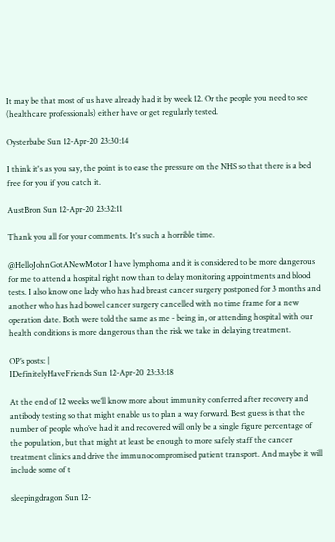It may be that most of us have already had it by week 12. Or the people you need to see (healthcare professionals) either have or get regularly tested.

Oysterbabe Sun 12-Apr-20 23:30:14

I think it's as you say, the point is to ease the pressure on the NHS so that there is a bed free for you if you catch it.

AustBron Sun 12-Apr-20 23:32:11

Thank you all for your comments. It's such a horrible time.

@HelloJohnGotANewMotor I have lymphoma and it is considered to be more dangerous for me to attend a hospital right now than to delay monitoring appointments and blood tests. I also know one lady who has had breast cancer surgery postponed for 3 months and another who has had bowel cancer surgery cancelled with no time frame for a new operation date. Both were told the same as me - being in, or attending hospital with our health conditions is more dangerous than the risk we take in delaying treatment.

OP’s posts: |
IDefinitelyHaveFriends Sun 12-Apr-20 23:33:18

At the end of 12 weeks we’ll know more about immunity conferred after recovery and antibody testing so that might enable us to plan a way forward. Best guess is that the number of people who’ve had it and recovered will only be a single figure percentage of the population, but that might at least be enough to more safely staff the cancer treatment clinics and drive the immunocompromised patient transport. And maybe it will include some of t

sleepingdragon Sun 12-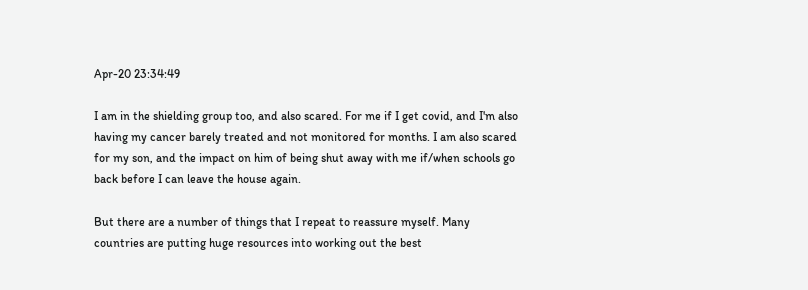Apr-20 23:34:49

I am in the shielding group too, and also scared. For me if I get covid, and I'm also having my cancer barely treated and not monitored for months. I am also scared for my son, and the impact on him of being shut away with me if/when schools go back before I can leave the house again.

But there are a number of things that I repeat to reassure myself. Many countries are putting huge resources into working out the best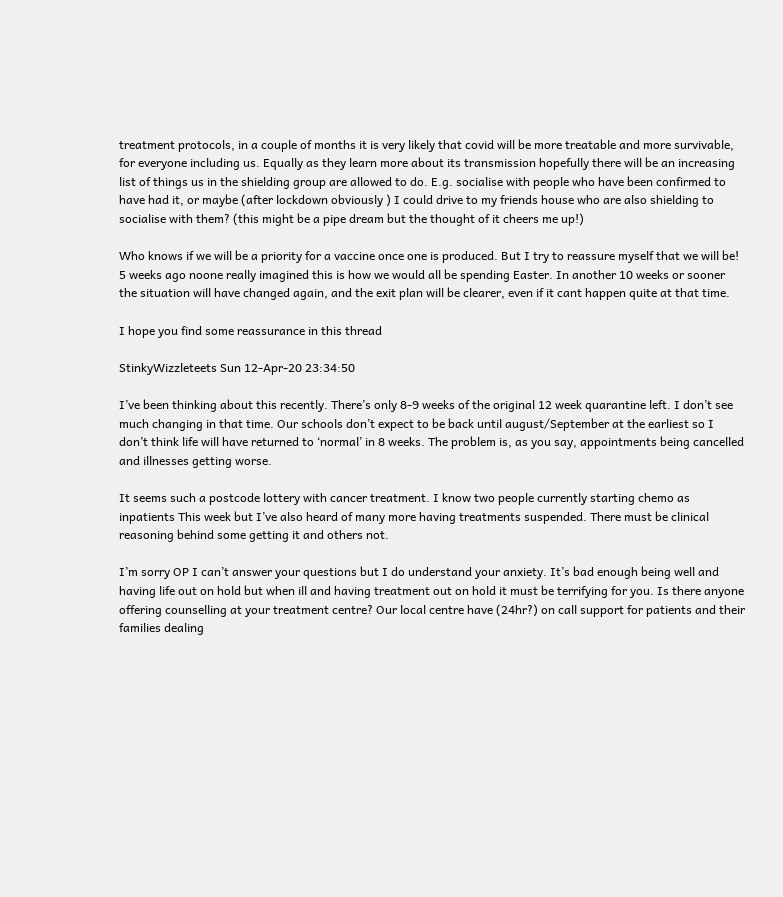treatment protocols, in a couple of months it is very likely that covid will be more treatable and more survivable, for everyone including us. Equally as they learn more about its transmission hopefully there will be an increasing list of things us in the shielding group are allowed to do. E.g. socialise with people who have been confirmed to have had it, or maybe (after lockdown obviously ) I could drive to my friends house who are also shielding to socialise with them? (this might be a pipe dream but the thought of it cheers me up!)

Who knows if we will be a priority for a vaccine once one is produced. But I try to reassure myself that we will be! 5 weeks ago noone really imagined this is how we would all be spending Easter. In another 10 weeks or sooner the situation will have changed again, and the exit plan will be clearer, even if it cant happen quite at that time.

I hope you find some reassurance in this thread

StinkyWizzleteets Sun 12-Apr-20 23:34:50

I’ve been thinking about this recently. There’s only 8-9 weeks of the original 12 week quarantine left. I don’t see much changing in that time. Our schools don’t expect to be back until august/September at the earliest so I don’t think life will have returned to ‘normal’ in 8 weeks. The problem is, as you say, appointments being cancelled and illnesses getting worse.

It seems such a postcode lottery with cancer treatment. I know two people currently starting chemo as inpatients This week but I’ve also heard of many more having treatments suspended. There must be clinical reasoning behind some getting it and others not.

I’m sorry OP I can’t answer your questions but I do understand your anxiety. It’s bad enough being well and having life out on hold but when ill and having treatment out on hold it must be terrifying for you. Is there anyone offering counselling at your treatment centre? Our local centre have (24hr?) on call support for patients and their families dealing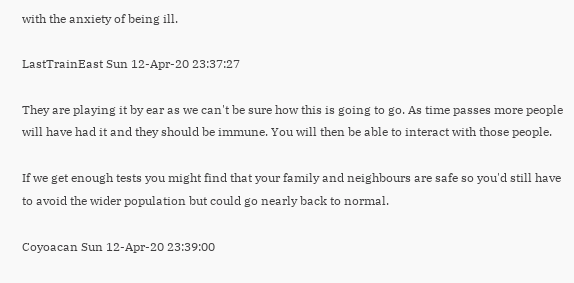with the anxiety of being ill.

LastTrainEast Sun 12-Apr-20 23:37:27

They are playing it by ear as we can't be sure how this is going to go. As time passes more people will have had it and they should be immune. You will then be able to interact with those people.

If we get enough tests you might find that your family and neighbours are safe so you'd still have to avoid the wider population but could go nearly back to normal.

Coyoacan Sun 12-Apr-20 23:39:00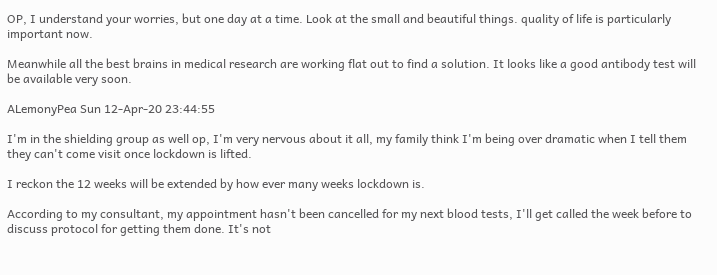OP, I understand your worries, but one day at a time. Look at the small and beautiful things. quality of life is particularly important now.

Meanwhile all the best brains in medical research are working flat out to find a solution. It looks like a good antibody test will be available very soon.

ALemonyPea Sun 12-Apr-20 23:44:55

I'm in the shielding group as well op, I'm very nervous about it all, my family think I'm being over dramatic when I tell them they can't come visit once lockdown is lifted.

I reckon the 12 weeks will be extended by how ever many weeks lockdown is.

According to my consultant, my appointment hasn't been cancelled for my next blood tests, I'll get called the week before to discuss protocol for getting them done. It's not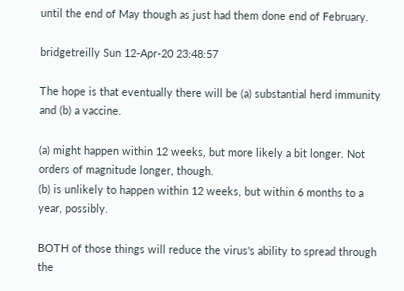until the end of May though as just had them done end of February.

bridgetreilly Sun 12-Apr-20 23:48:57

The hope is that eventually there will be (a) substantial herd immunity and (b) a vaccine.

(a) might happen within 12 weeks, but more likely a bit longer. Not orders of magnitude longer, though.
(b) is unlikely to happen within 12 weeks, but within 6 months to a year, possibly.

BOTH of those things will reduce the virus's ability to spread through the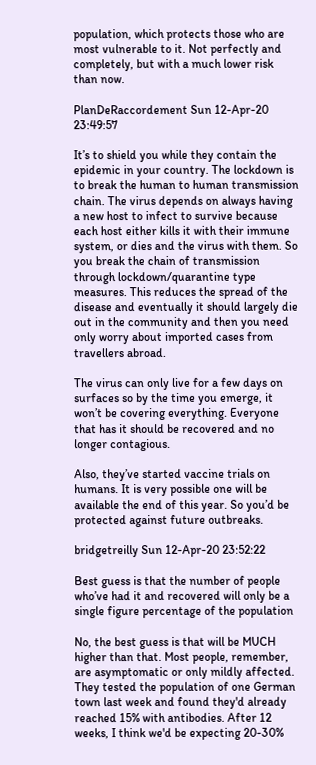population, which protects those who are most vulnerable to it. Not perfectly and completely, but with a much lower risk than now.

PlanDeRaccordement Sun 12-Apr-20 23:49:57

It’s to shield you while they contain the epidemic in your country. The lockdown is to break the human to human transmission chain. The virus depends on always having a new host to infect to survive because each host either kills it with their immune system, or dies and the virus with them. So you break the chain of transmission through lockdown/quarantine type measures. This reduces the spread of the disease and eventually it should largely die out in the community and then you need only worry about imported cases from travellers abroad.

The virus can only live for a few days on surfaces so by the time you emerge, it won’t be covering everything. Everyone that has it should be recovered and no longer contagious.

Also, they’ve started vaccine trials on humans. It is very possible one will be available the end of this year. So you’d be protected against future outbreaks.

bridgetreilly Sun 12-Apr-20 23:52:22

Best guess is that the number of people who’ve had it and recovered will only be a single figure percentage of the population

No, the best guess is that will be MUCH higher than that. Most people, remember, are asymptomatic or only mildly affected. They tested the population of one German town last week and found they'd already reached 15% with antibodies. After 12 weeks, I think we'd be expecting 20-30%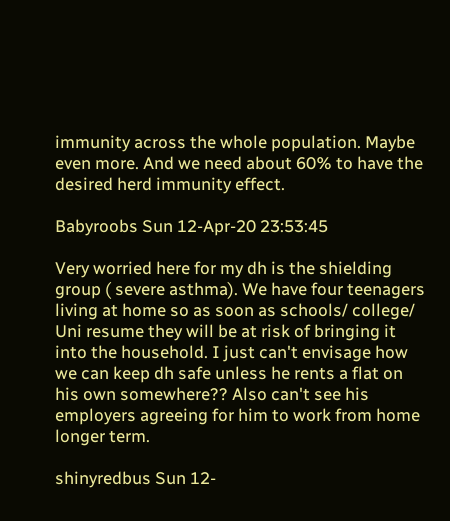immunity across the whole population. Maybe even more. And we need about 60% to have the desired herd immunity effect.

Babyroobs Sun 12-Apr-20 23:53:45

Very worried here for my dh is the shielding group ( severe asthma). We have four teenagers living at home so as soon as schools/ college/ Uni resume they will be at risk of bringing it into the household. I just can't envisage how we can keep dh safe unless he rents a flat on his own somewhere?? Also can't see his employers agreeing for him to work from home longer term.

shinyredbus Sun 12-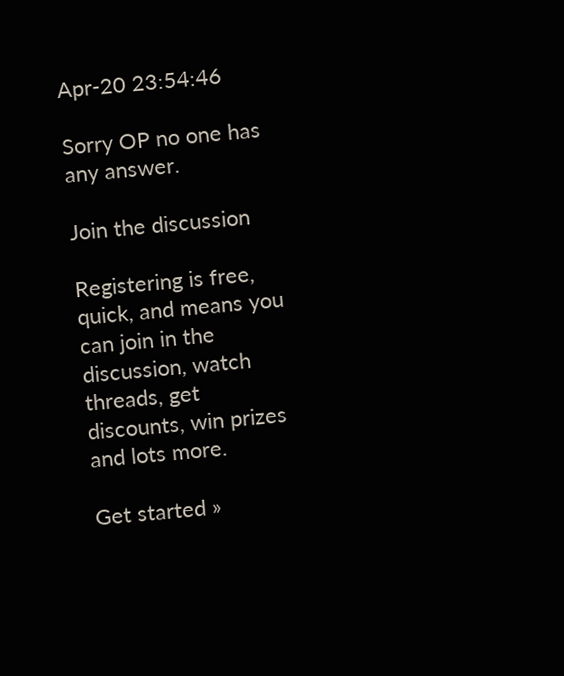Apr-20 23:54:46

Sorry OP no one has any answer.

Join the discussion

Registering is free, quick, and means you can join in the discussion, watch threads, get discounts, win prizes and lots more.

Get started »